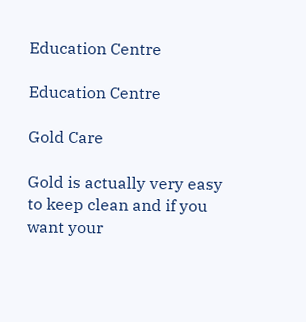Education Centre

Education Centre

Gold Care

Gold is actually very easy to keep clean and if you want your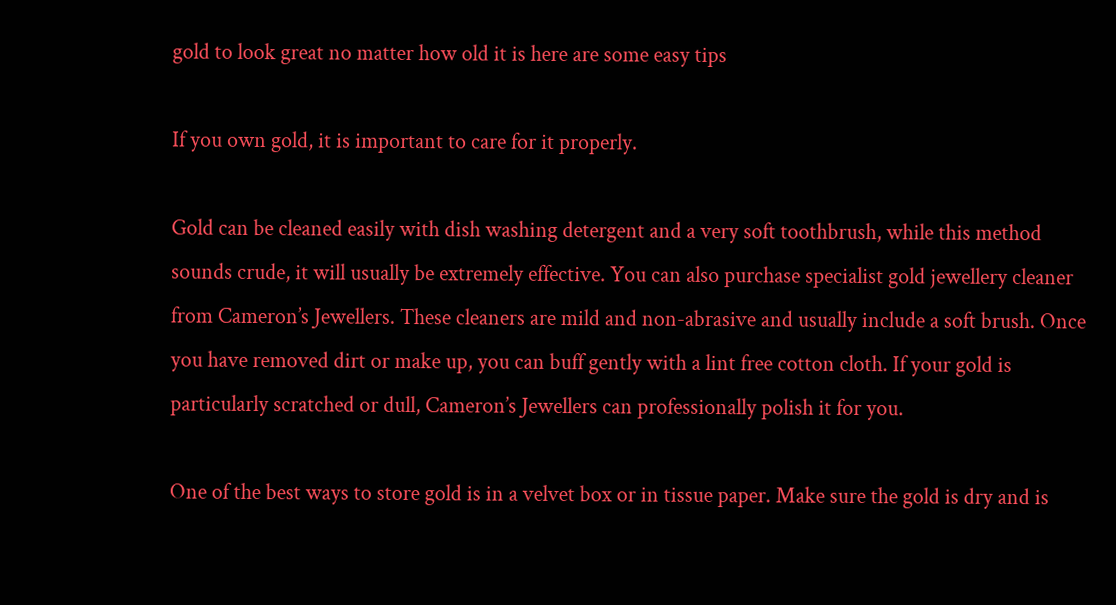gold to look great no matter how old it is here are some easy tips

If you own gold, it is important to care for it properly.

Gold can be cleaned easily with dish washing detergent and a very soft toothbrush, while this method sounds crude, it will usually be extremely effective. You can also purchase specialist gold jewellery cleaner from Cameron’s Jewellers. These cleaners are mild and non-abrasive and usually include a soft brush. Once you have removed dirt or make up, you can buff gently with a lint free cotton cloth. If your gold is particularly scratched or dull, Cameron’s Jewellers can professionally polish it for you.

One of the best ways to store gold is in a velvet box or in tissue paper. Make sure the gold is dry and is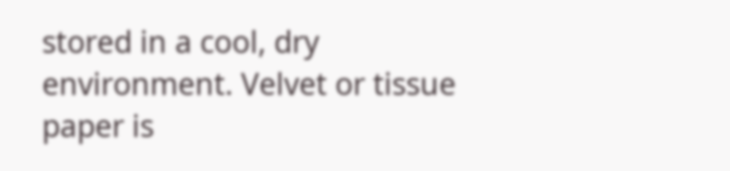stored in a cool, dry environment. Velvet or tissue paper is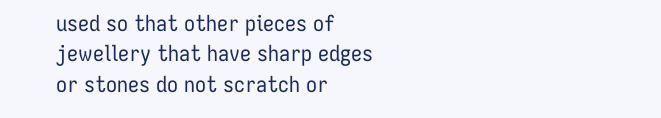used so that other pieces of jewellery that have sharp edges or stones do not scratch or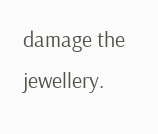damage the jewellery.